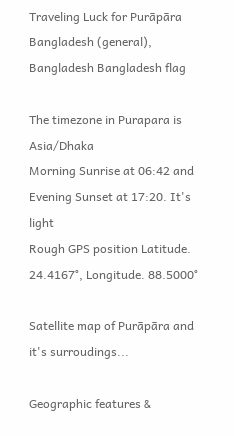Traveling Luck for Purāpāra Bangladesh (general), Bangladesh Bangladesh flag

The timezone in Purapara is Asia/Dhaka
Morning Sunrise at 06:42 and Evening Sunset at 17:20. It's light
Rough GPS position Latitude. 24.4167°, Longitude. 88.5000°

Satellite map of Purāpāra and it's surroudings...

Geographic features &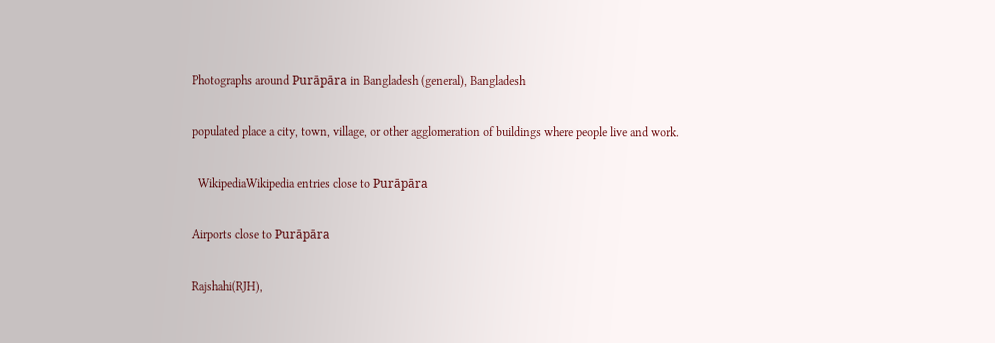Photographs around Purāpāra in Bangladesh (general), Bangladesh

populated place a city, town, village, or other agglomeration of buildings where people live and work.

  WikipediaWikipedia entries close to Purāpāra

Airports close to Purāpāra

Rajshahi(RJH),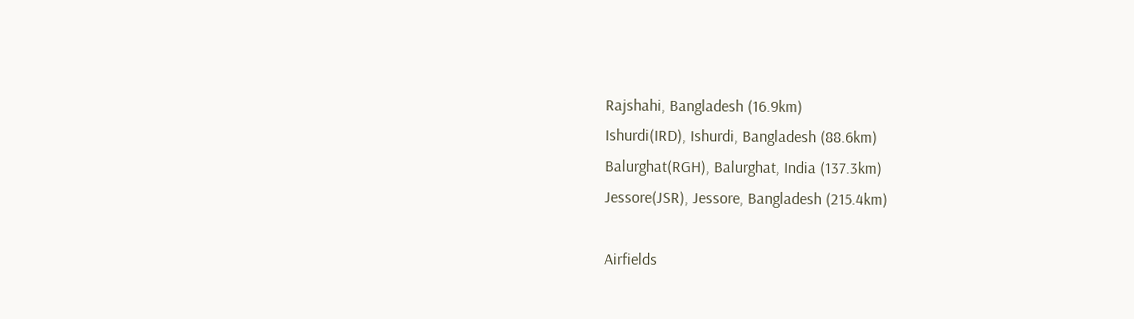Rajshahi, Bangladesh (16.9km)
Ishurdi(IRD), Ishurdi, Bangladesh (88.6km)
Balurghat(RGH), Balurghat, India (137.3km)
Jessore(JSR), Jessore, Bangladesh (215.4km)

Airfields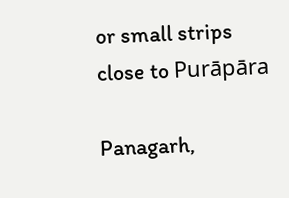or small strips close to Purāpāra

Panagarh,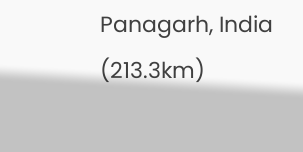Panagarh, India (213.3km)